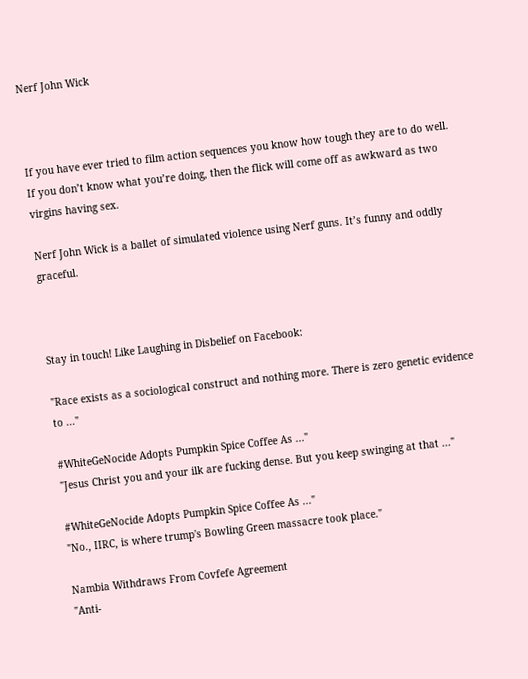Nerf John Wick



If you have ever tried to film action sequences you know how tough they are to do well. If you don’t know what you’re doing, then the flick will come off as awkward as two virgins having sex.

Nerf John Wick is a ballet of simulated violence using Nerf guns. It’s funny and oddly graceful.



Stay in touch! Like Laughing in Disbelief on Facebook:

"Race exists as a sociological construct and nothing more. There is zero genetic evidence to ..."

#WhiteGeNocide Adopts Pumpkin Spice Coffee As ..."
"Jesus Christ you and your ilk are fucking dense. But you keep swinging at that ..."

#WhiteGeNocide Adopts Pumpkin Spice Coffee As ..."
"No., IIRC, is where trump's Bowling Green massacre took place."

Nambia Withdraws From Covfefe Agreement
"Anti-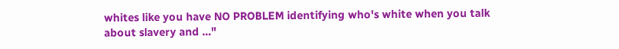whites like you have NO PROBLEM identifying who's white when you talk about slavery and ..."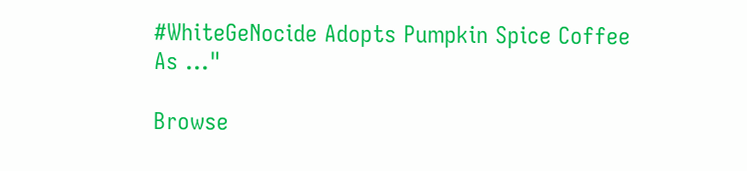#WhiteGeNocide Adopts Pumpkin Spice Coffee As ..."

Browse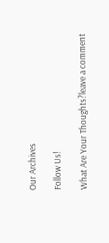Our Archives

Follow Us!

What Are Your Thoughts?leave a comment